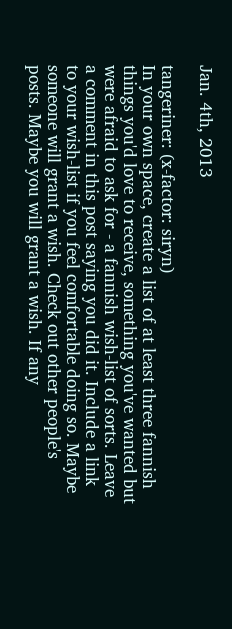Jan. 4th, 2013

tangeriner: (x-factor: siryn)
In your own space, create a list of at least three fannish things you'd love to receive, something you've wanted but were afraid to ask for - a fannish wish-list of sorts. Leave a comment in this post saying you did it. Include a link to your wish-list if you feel comfortable doing so. Maybe someone will grant a wish. Check out other people's posts. Maybe you will grant a wish. If any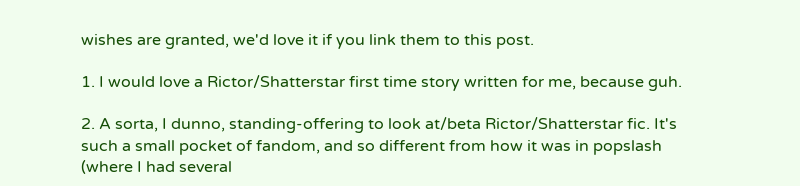wishes are granted, we'd love it if you link them to this post.

1. I would love a Rictor/Shatterstar first time story written for me, because guh.

2. A sorta, I dunno, standing-offering to look at/beta Rictor/Shatterstar fic. It's such a small pocket of fandom, and so different from how it was in popslash (where I had several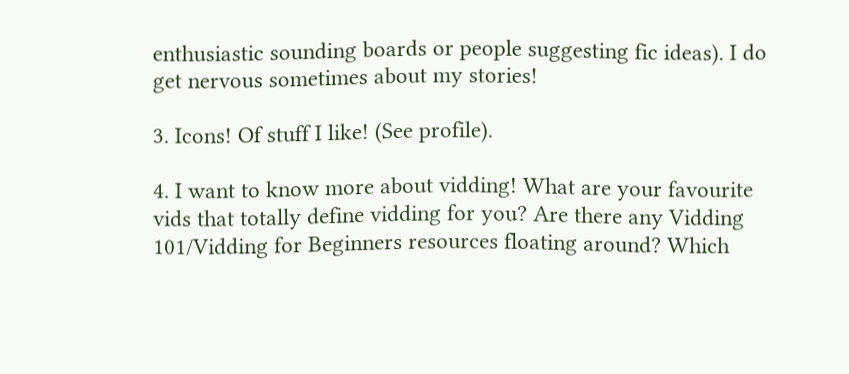enthusiastic sounding boards or people suggesting fic ideas). I do get nervous sometimes about my stories!

3. Icons! Of stuff I like! (See profile).

4. I want to know more about vidding! What are your favourite vids that totally define vidding for you? Are there any Vidding 101/Vidding for Beginners resources floating around? Which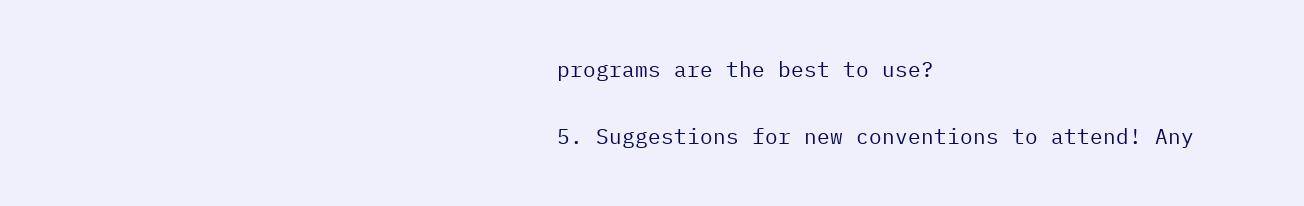programs are the best to use?

5. Suggestions for new conventions to attend! Any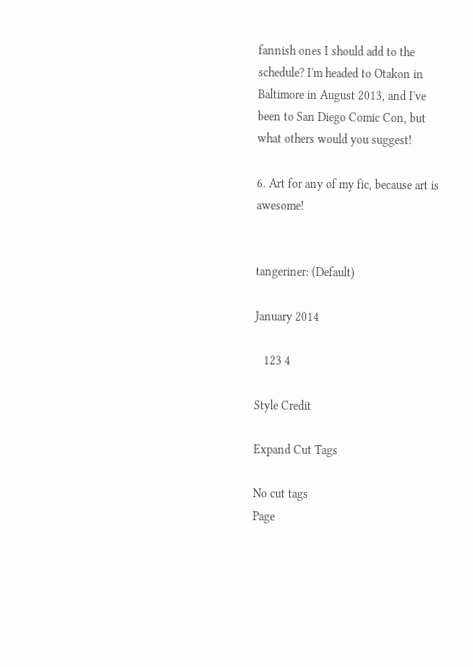fannish ones I should add to the schedule? I'm headed to Otakon in Baltimore in August 2013, and I've been to San Diego Comic Con, but what others would you suggest!

6. Art for any of my fic, because art is awesome!


tangeriner: (Default)

January 2014

   123 4

Style Credit

Expand Cut Tags

No cut tags
Page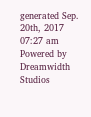generated Sep. 20th, 2017 07:27 am
Powered by Dreamwidth Studios